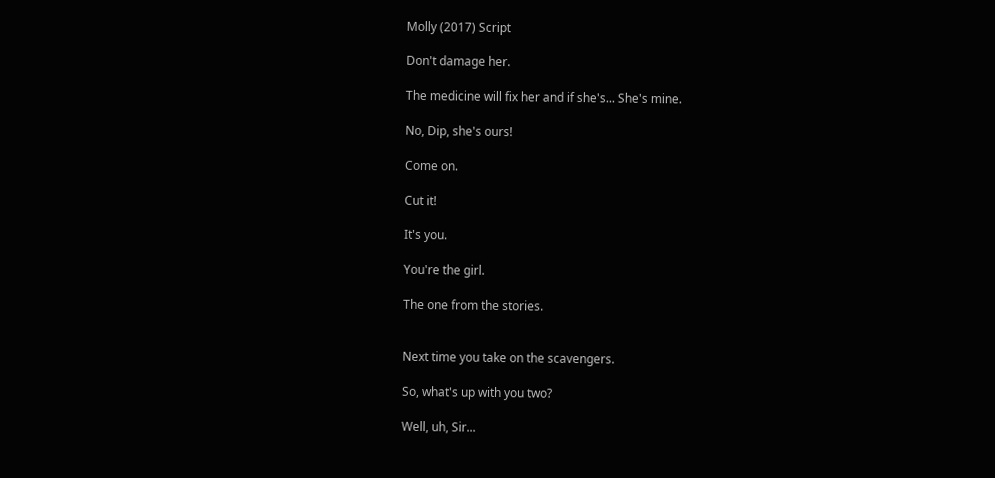Molly (2017) Script

Don't damage her.

The medicine will fix her and if she's... She's mine.

No, Dip, she's ours!

Come on.

Cut it!

It's you.

You're the girl.

The one from the stories.


Next time you take on the scavengers.

So, what's up with you two?

Well, uh, Sir...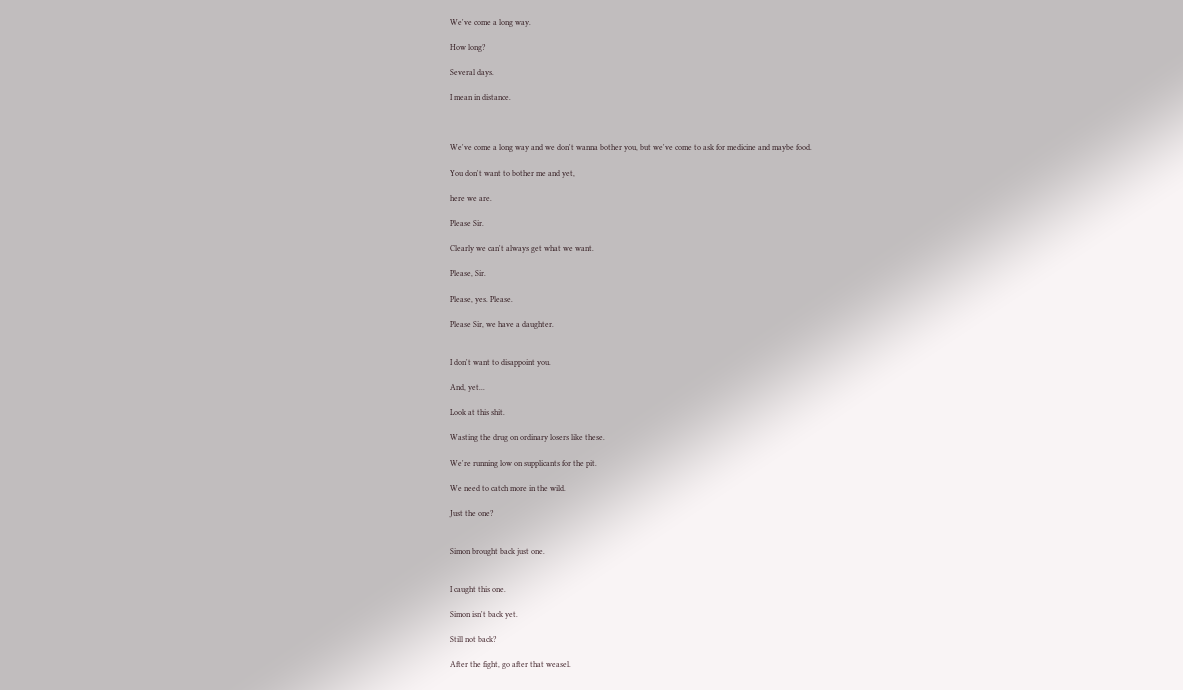We've come a long way.

How long?

Several days.

I mean in distance.



We've come a long way and we don't wanna bother you, but we've come to ask for medicine and maybe food.

You don't want to bother me and yet,

here we are.

Please Sir.

Clearly we can't always get what we want.

Please, Sir.

Please, yes. Please.

Please Sir, we have a daughter.


I don't want to disappoint you.

And, yet...

Look at this shit.

Wasting the drug on ordinary losers like these.

We're running low on supplicants for the pit.

We need to catch more in the wild.

Just the one?


Simon brought back just one.


I caught this one.

Simon isn't back yet.

Still not back?

After the fight, go after that weasel.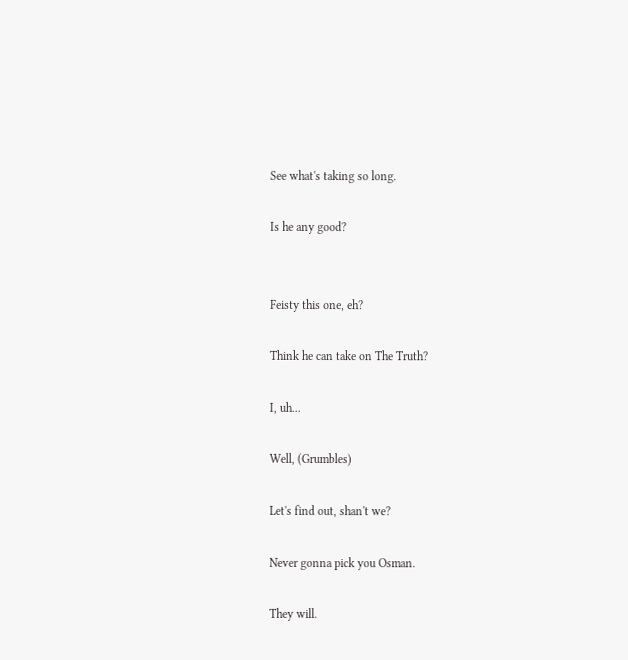See what's taking so long.

Is he any good?


Feisty this one, eh?

Think he can take on The Truth?

I, uh...

Well, (Grumbles)

Let's find out, shan't we?

Never gonna pick you Osman.

They will.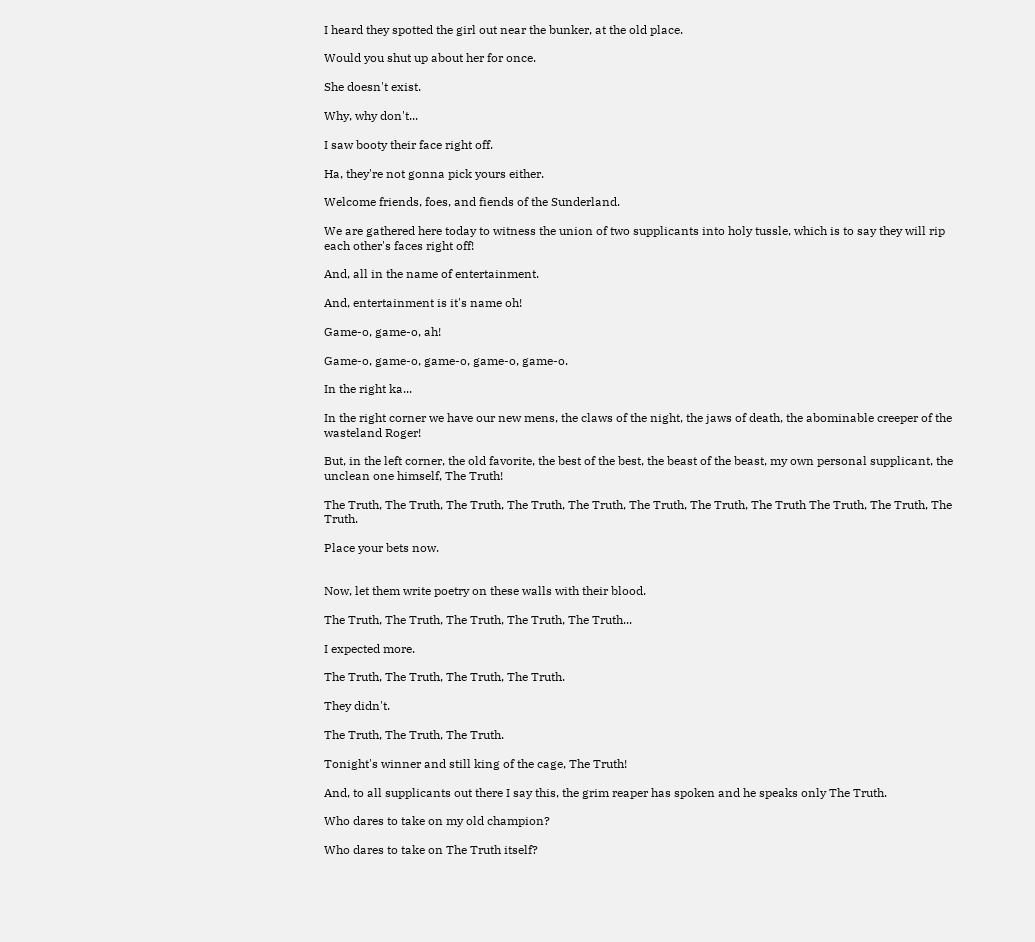I heard they spotted the girl out near the bunker, at the old place.

Would you shut up about her for once.

She doesn't exist.

Why, why don't...

I saw booty their face right off.

Ha, they're not gonna pick yours either.

Welcome friends, foes, and fiends of the Sunderland.

We are gathered here today to witness the union of two supplicants into holy tussle, which is to say they will rip each other's faces right off!

And, all in the name of entertainment.

And, entertainment is it's name oh!

Game-o, game-o, ah!

Game-o, game-o, game-o, game-o, game-o.

In the right ka...

In the right corner we have our new mens, the claws of the night, the jaws of death, the abominable creeper of the wasteland Roger!

But, in the left corner, the old favorite, the best of the best, the beast of the beast, my own personal supplicant, the unclean one himself, The Truth!

The Truth, The Truth, The Truth, The Truth, The Truth, The Truth, The Truth, The Truth The Truth, The Truth, The Truth.

Place your bets now.


Now, let them write poetry on these walls with their blood.

The Truth, The Truth, The Truth, The Truth, The Truth...

I expected more.

The Truth, The Truth, The Truth, The Truth.

They didn't.

The Truth, The Truth, The Truth.

Tonight's winner and still king of the cage, The Truth!

And, to all supplicants out there I say this, the grim reaper has spoken and he speaks only The Truth.

Who dares to take on my old champion?

Who dares to take on The Truth itself?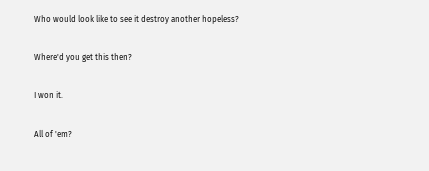Who would look like to see it destroy another hopeless?

Where'd you get this then?

I won it.

All of 'em?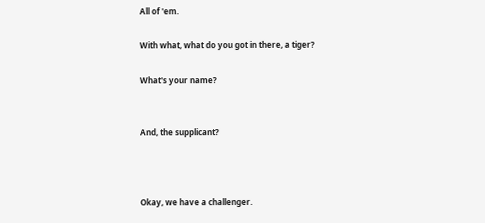All of 'em.

With what, what do you got in there, a tiger?

What's your name?


And, the supplicant?



Okay, we have a challenger.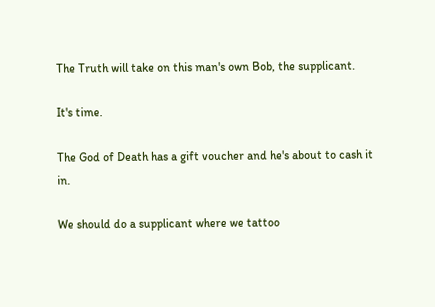The Truth will take on this man's own Bob, the supplicant.

It's time.

The God of Death has a gift voucher and he's about to cash it in.

We should do a supplicant where we tattoo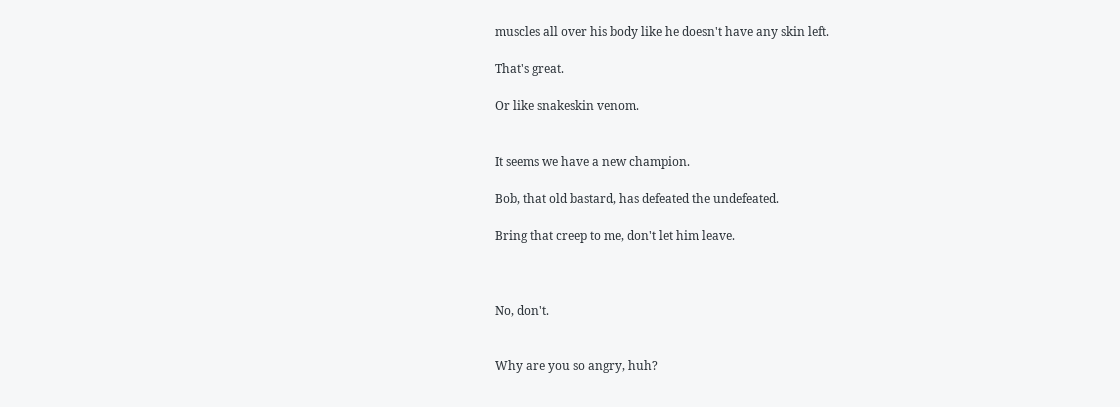muscles all over his body like he doesn't have any skin left.

That's great.

Or like snakeskin venom.


It seems we have a new champion.

Bob, that old bastard, has defeated the undefeated.

Bring that creep to me, don't let him leave.



No, don't.


Why are you so angry, huh?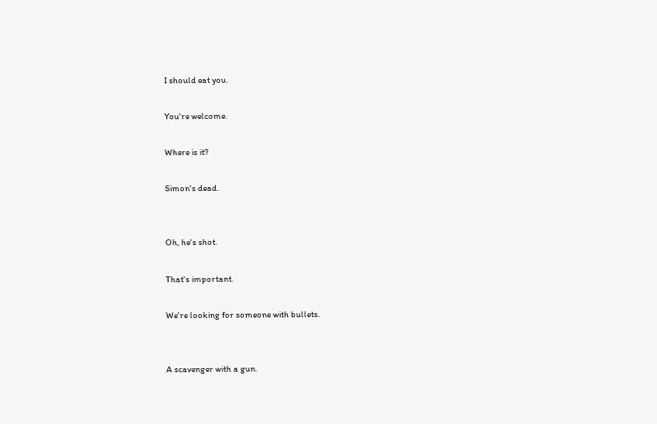I should eat you.

You're welcome.

Where is it?

Simon's dead.


Oh, he's shot.

That's important.

We're looking for someone with bullets.


A scavenger with a gun.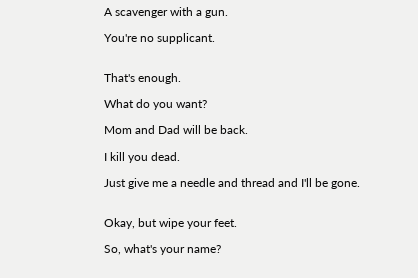A scavenger with a gun.

You're no supplicant.


That's enough.

What do you want?

Mom and Dad will be back.

I kill you dead.

Just give me a needle and thread and I'll be gone.


Okay, but wipe your feet.

So, what's your name?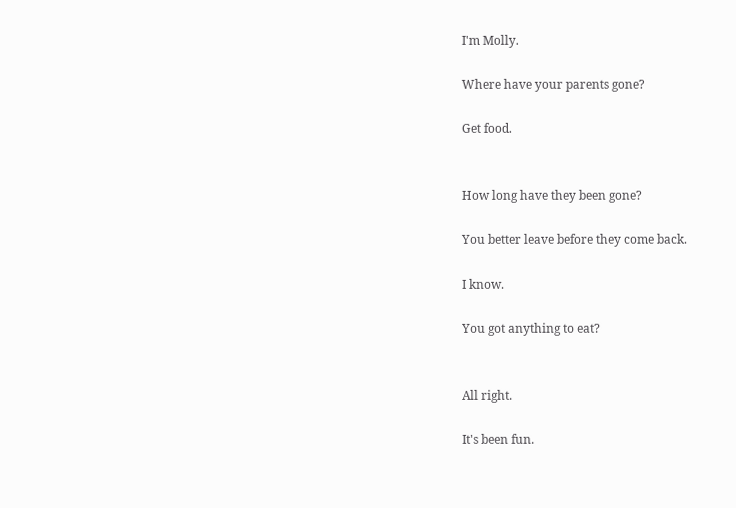I'm Molly.

Where have your parents gone?

Get food.


How long have they been gone?

You better leave before they come back.

I know.

You got anything to eat?


All right.

It's been fun.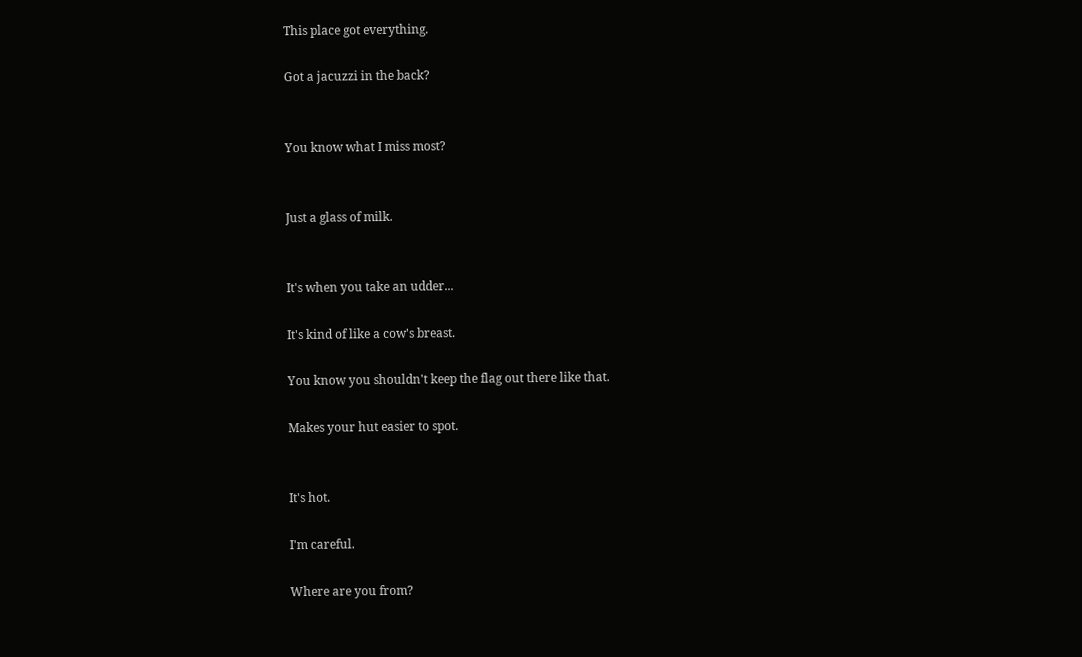This place got everything.

Got a jacuzzi in the back?


You know what I miss most?


Just a glass of milk.


It's when you take an udder...

It's kind of like a cow's breast.

You know you shouldn't keep the flag out there like that.

Makes your hut easier to spot.


It's hot.

I'm careful.

Where are you from?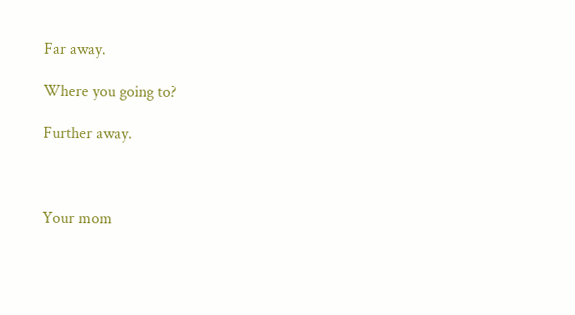Far away.

Where you going to?

Further away.



Your mom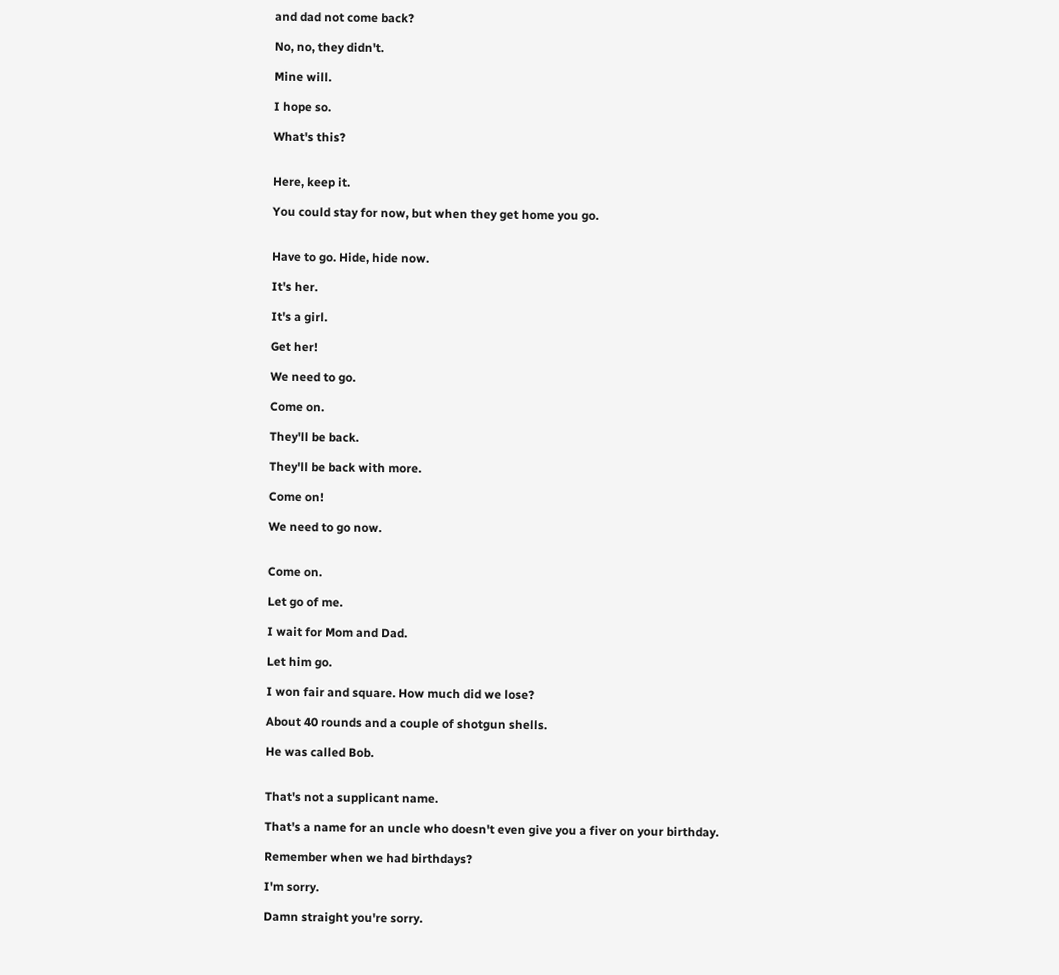and dad not come back?

No, no, they didn't.

Mine will.

I hope so.

What's this?


Here, keep it.

You could stay for now, but when they get home you go.


Have to go. Hide, hide now.

It's her.

It's a girl.

Get her!

We need to go.

Come on.

They'll be back.

They'll be back with more.

Come on!

We need to go now.


Come on.

Let go of me.

I wait for Mom and Dad.

Let him go.

I won fair and square. How much did we lose?

About 40 rounds and a couple of shotgun shells.

He was called Bob.


That's not a supplicant name.

That's a name for an uncle who doesn't even give you a fiver on your birthday.

Remember when we had birthdays?

I'm sorry.

Damn straight you're sorry.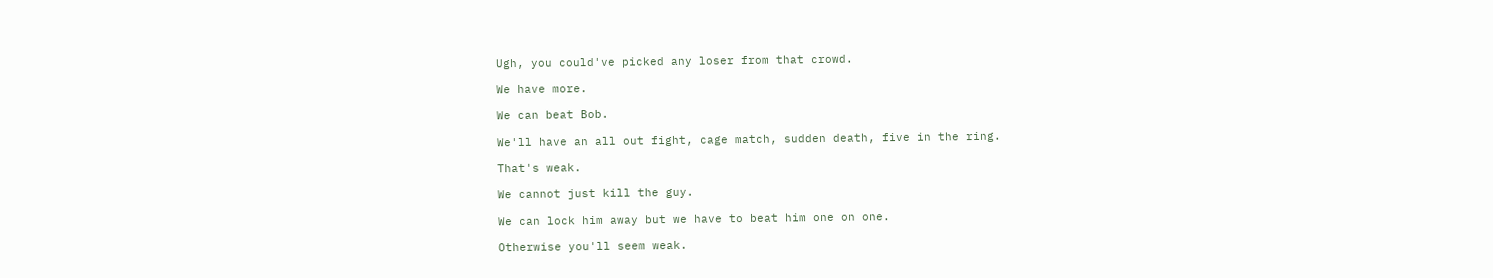Ugh, you could've picked any loser from that crowd.

We have more.

We can beat Bob.

We'll have an all out fight, cage match, sudden death, five in the ring.

That's weak.

We cannot just kill the guy.

We can lock him away but we have to beat him one on one.

Otherwise you'll seem weak.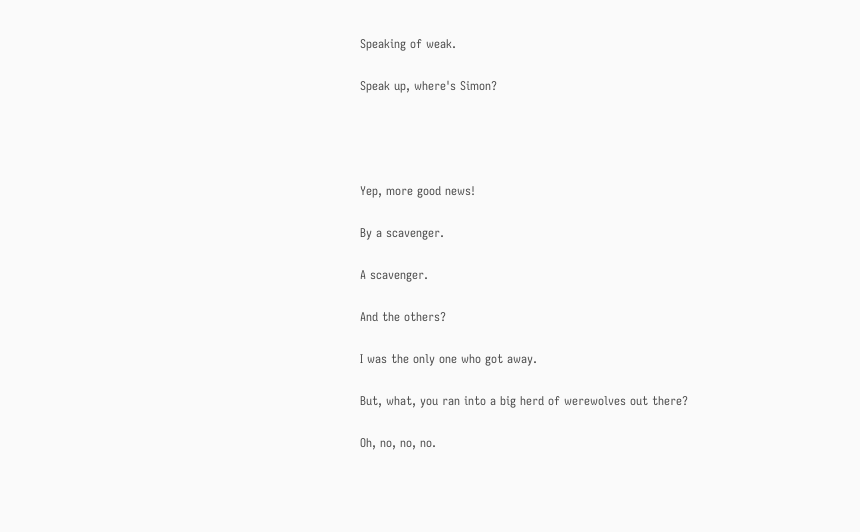Speaking of weak.

Speak up, where's Simon?




Yep, more good news!

By a scavenger.

A scavenger.

And the others?

I was the only one who got away.

But, what, you ran into a big herd of werewolves out there?

Oh, no, no, no.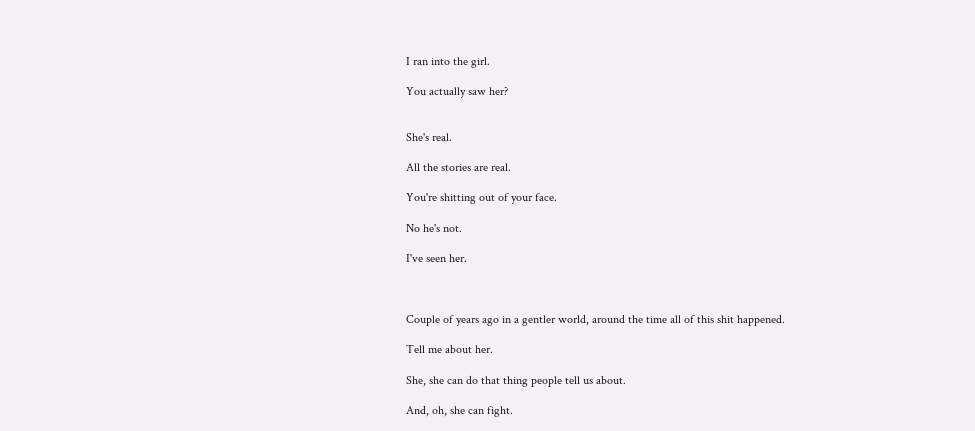I ran into the girl.

You actually saw her?


She's real.

All the stories are real.

You're shitting out of your face.

No he's not.

I've seen her.



Couple of years ago in a gentler world, around the time all of this shit happened.

Tell me about her.

She, she can do that thing people tell us about.

And, oh, she can fight.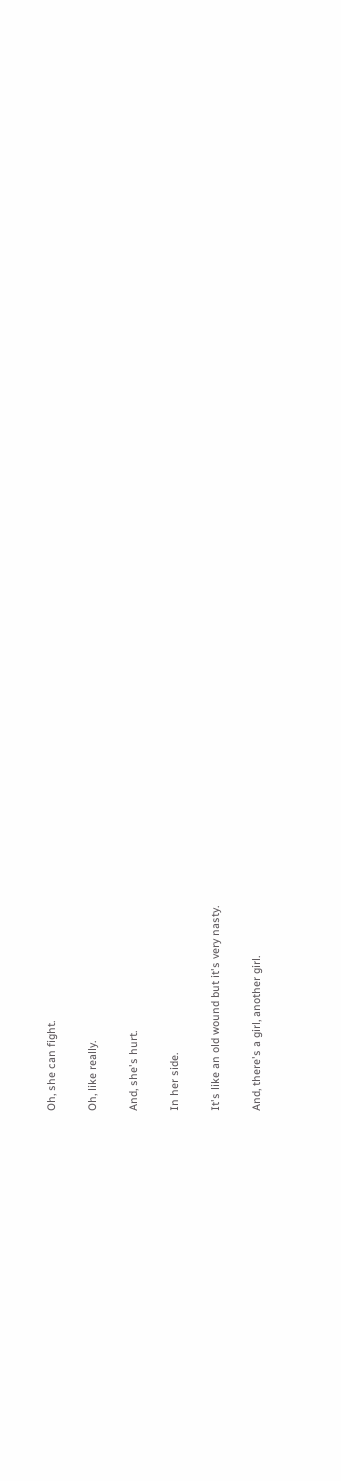Oh, she can fight.

Oh, like really.

And, she's hurt.

In her side.

It's like an old wound but it's very nasty.

And, there's a girl, another girl.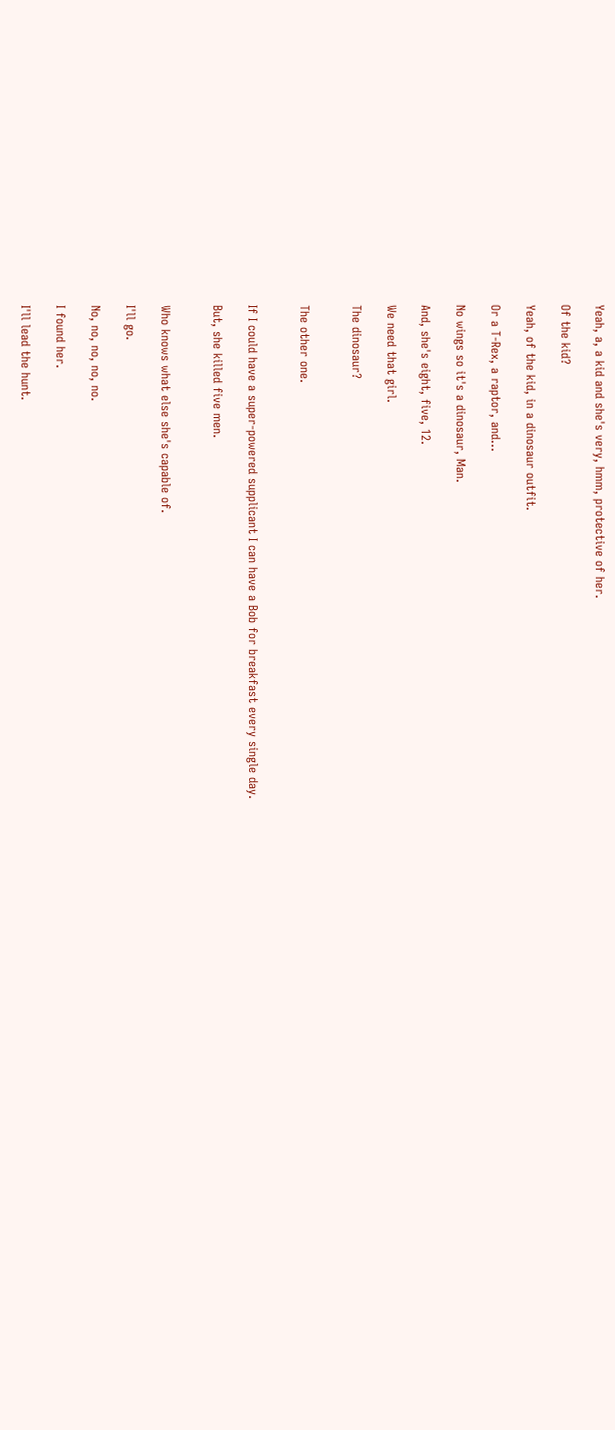Yeah, a, a kid and she's very, hmm, protective of her.

Of the kid?

Yeah, of the kid, in a dinosaur outfit.

Or a T-Rex, a raptor, and...

No wings so it's a dinosaur, Man.

And, she's eight, five, 12.

We need that girl.

The dinosaur?


The other one.


If I could have a super-powered supplicant I can have a Bob for breakfast every single day.

But, she killed five men.


Who knows what else she's capable of.

I'll go.

No, no, no, no, no.

I found her.

I'll lead the hunt.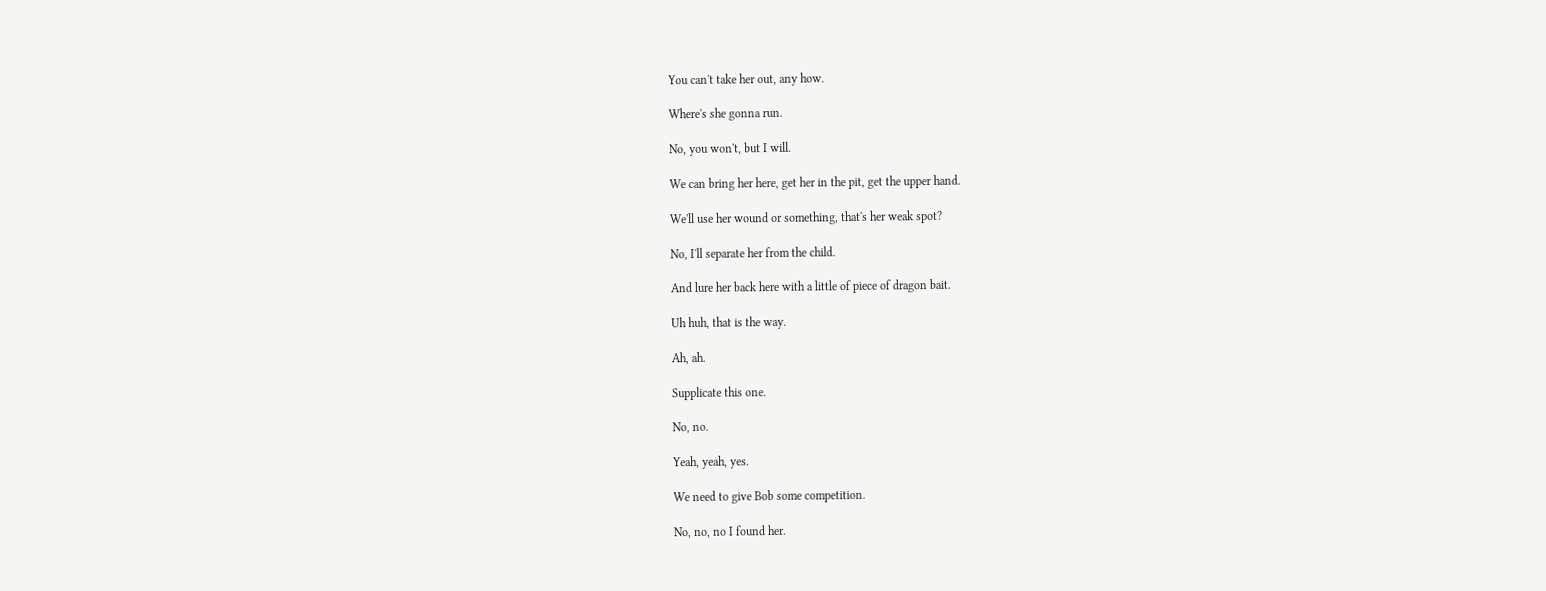You can't take her out, any how.

Where's she gonna run.

No, you won't, but I will.

We can bring her here, get her in the pit, get the upper hand.

We'll use her wound or something, that's her weak spot?

No, I'll separate her from the child.

And lure her back here with a little of piece of dragon bait.

Uh huh, that is the way.

Ah, ah.

Supplicate this one.

No, no.

Yeah, yeah, yes.

We need to give Bob some competition.

No, no, no I found her.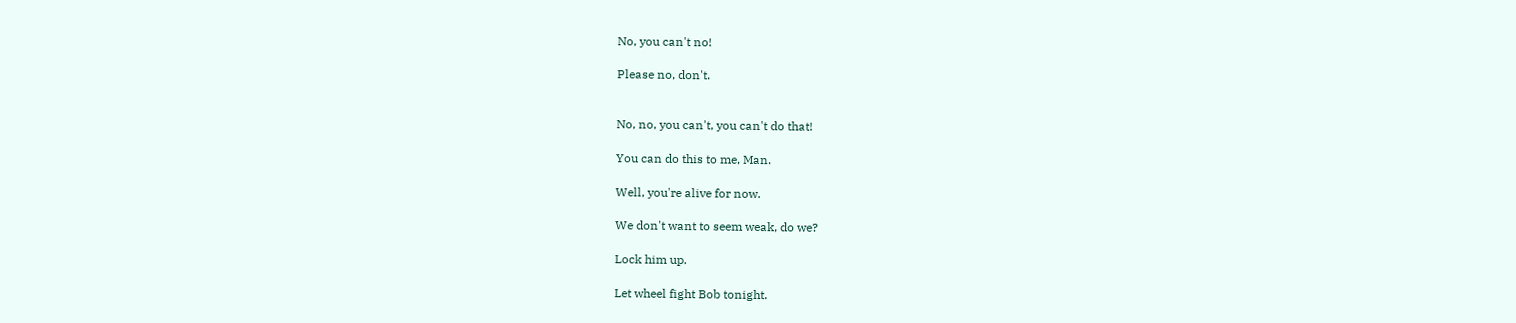No, you can't no!

Please no, don't.


No, no, you can't, you can't do that!

You can do this to me, Man.

Well, you're alive for now.

We don't want to seem weak, do we?

Lock him up.

Let wheel fight Bob tonight.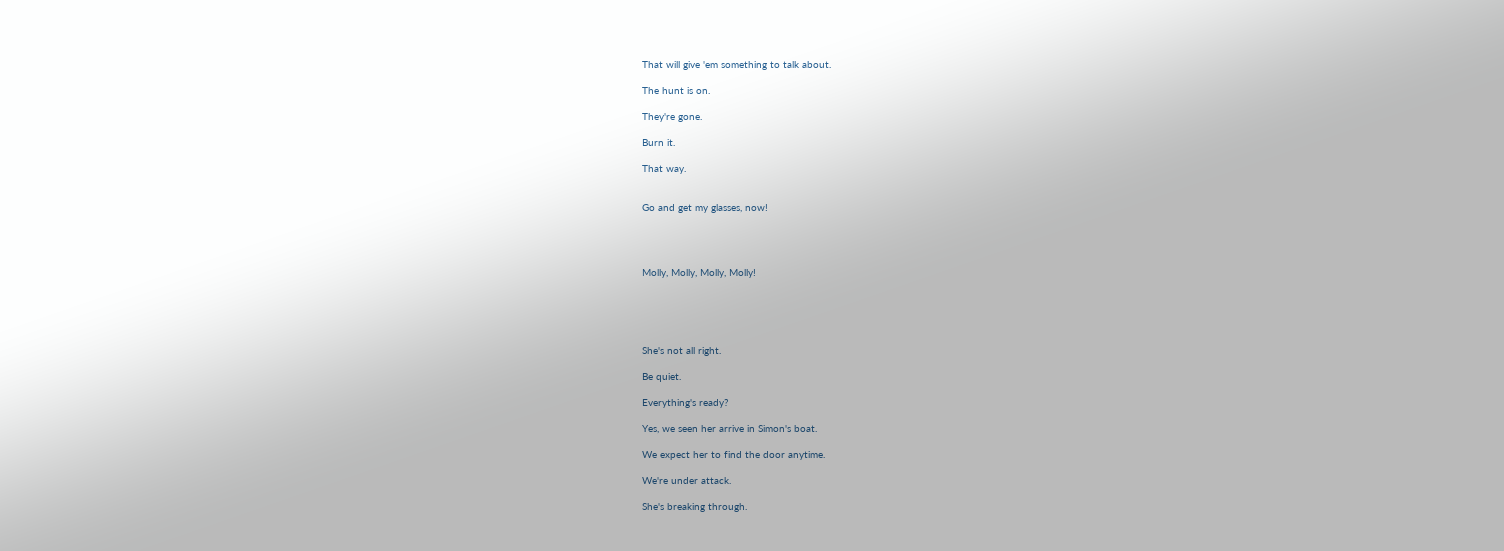That will give 'em something to talk about.

The hunt is on.

They're gone.

Burn it.

That way.


Go and get my glasses, now!




Molly, Molly, Molly, Molly!





She's not all right.

Be quiet.

Everything's ready?

Yes, we seen her arrive in Simon's boat.

We expect her to find the door anytime.

We're under attack.

She's breaking through.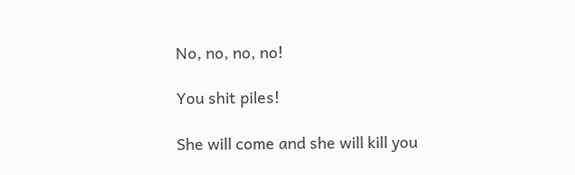No, no, no, no!

You shit piles!

She will come and she will kill you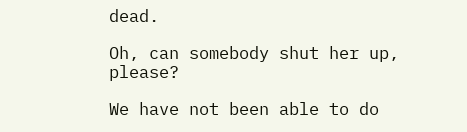dead.

Oh, can somebody shut her up, please?

We have not been able to do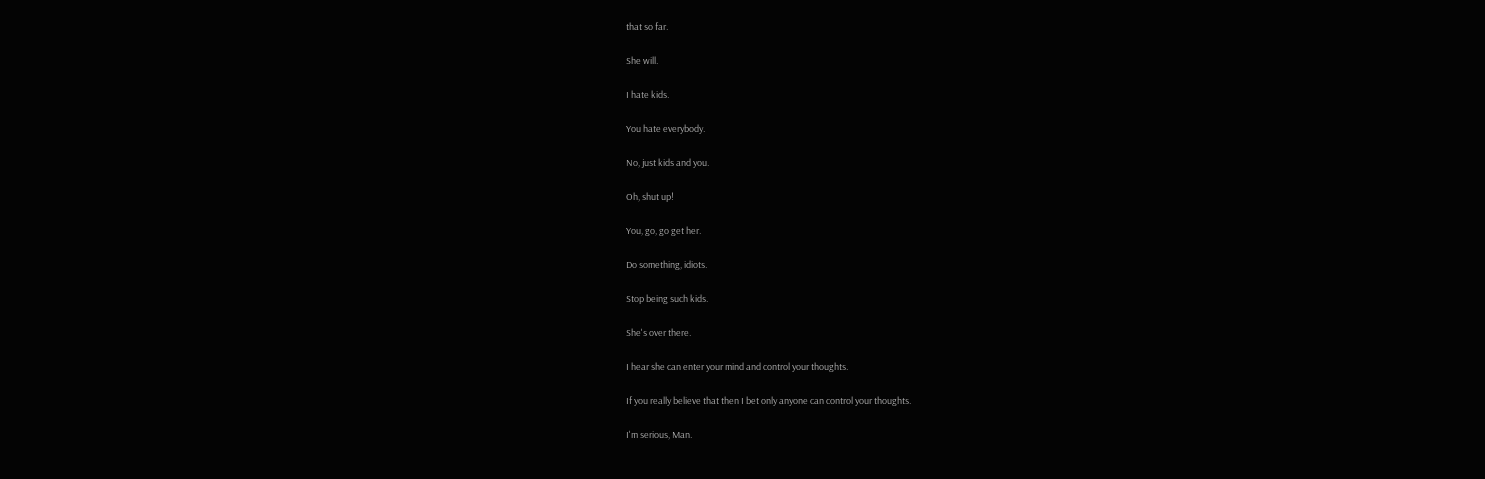that so far.

She will.

I hate kids.

You hate everybody.

No, just kids and you.

Oh, shut up!

You, go, go get her.

Do something, idiots.

Stop being such kids.

She's over there.

I hear she can enter your mind and control your thoughts.

If you really believe that then I bet only anyone can control your thoughts.

I'm serious, Man.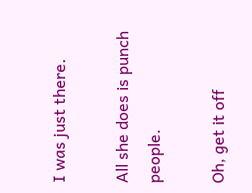I was just there.

All she does is punch people.

Oh, get it off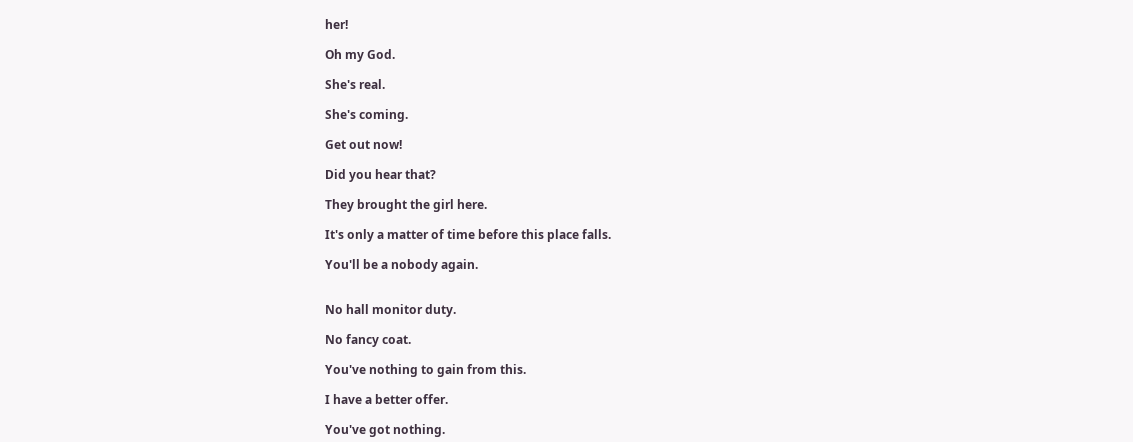her!

Oh my God.

She's real.

She's coming.

Get out now!

Did you hear that?

They brought the girl here.

It's only a matter of time before this place falls.

You'll be a nobody again.


No hall monitor duty.

No fancy coat.

You've nothing to gain from this.

I have a better offer.

You've got nothing.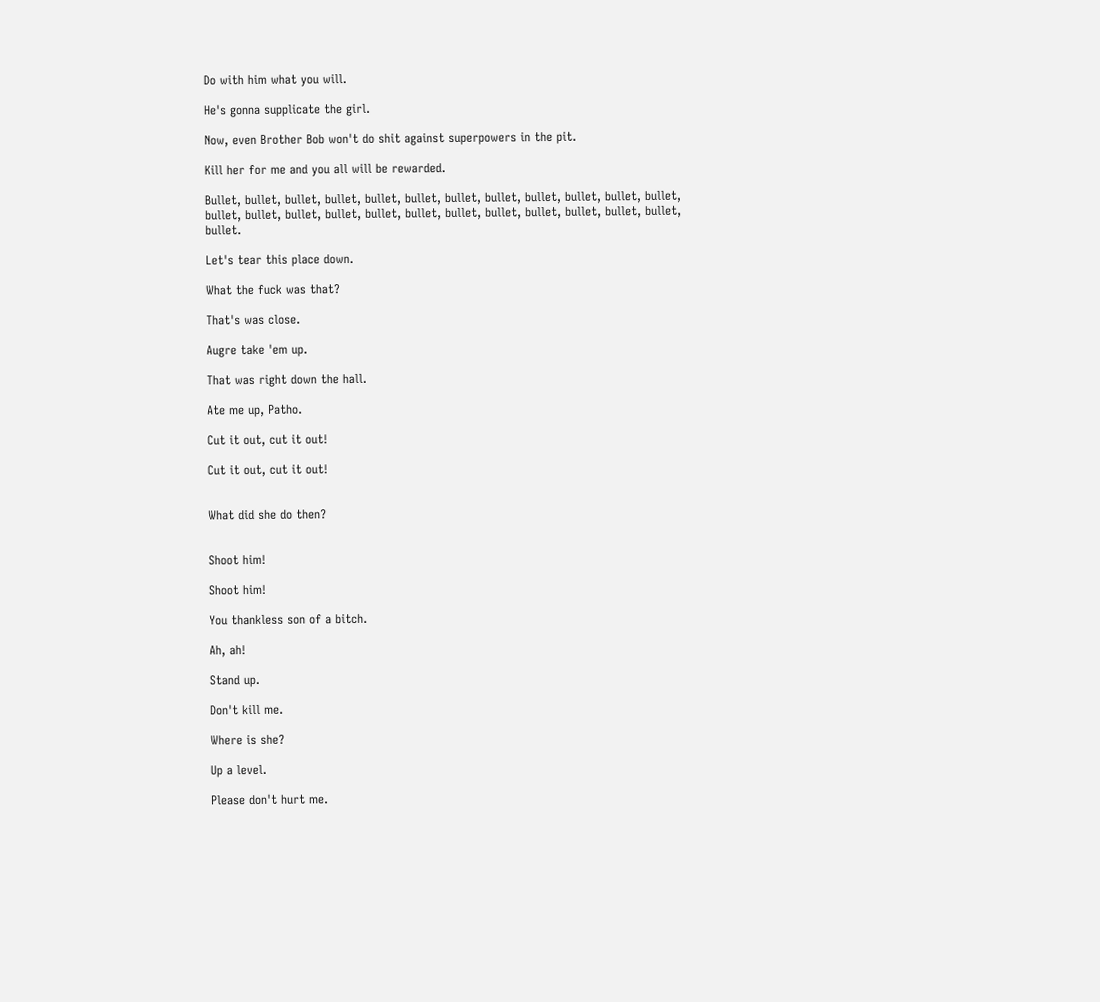Do with him what you will.

He's gonna supplicate the girl.

Now, even Brother Bob won't do shit against superpowers in the pit.

Kill her for me and you all will be rewarded.

Bullet, bullet, bullet, bullet, bullet, bullet, bullet, bullet, bullet, bullet, bullet, bullet, bullet, bullet, bullet, bullet, bullet, bullet, bullet, bullet, bullet, bullet, bullet, bullet, bullet.

Let's tear this place down.

What the fuck was that?

That's was close.

Augre take 'em up.

That was right down the hall.

Ate me up, Patho.

Cut it out, cut it out!

Cut it out, cut it out!


What did she do then?


Shoot him!

Shoot him!

You thankless son of a bitch.

Ah, ah!

Stand up.

Don't kill me.

Where is she?

Up a level.

Please don't hurt me.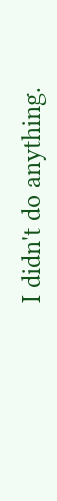I didn't do anything.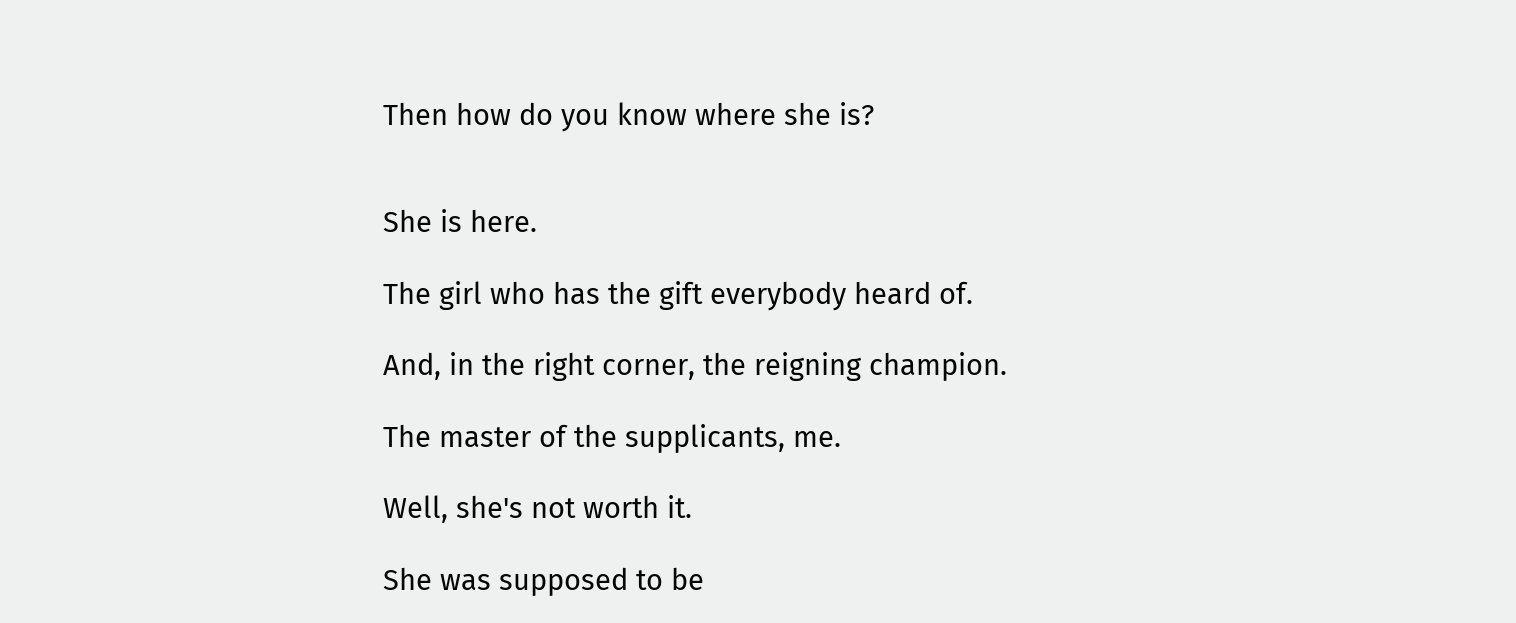Then how do you know where she is?


She is here.

The girl who has the gift everybody heard of.

And, in the right corner, the reigning champion.

The master of the supplicants, me.

Well, she's not worth it.

She was supposed to be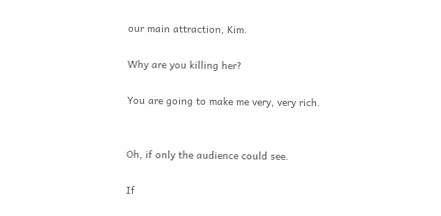our main attraction, Kim.

Why are you killing her?

You are going to make me very, very rich.


Oh, if only the audience could see.

If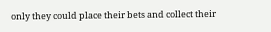only they could place their bets and collect their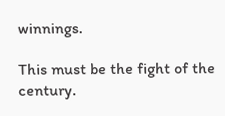winnings.

This must be the fight of the century.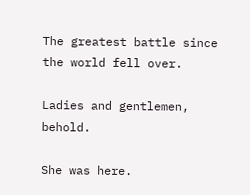The greatest battle since the world fell over.

Ladies and gentlemen, behold.

She was here.